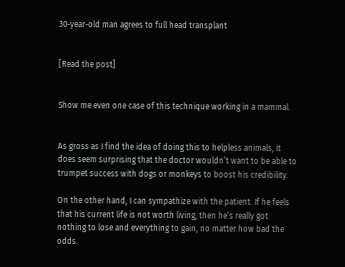30-year-old man agrees to full head transplant


[Read the post]


Show me even one case of this technique working in a mammal.


As gross as I find the idea of doing this to helpless animals, it does seem surprising that the doctor wouldn’t want to be able to trumpet success with dogs or monkeys to boost his credibility.

On the other hand, I can sympathize with the patient. If he feels that his current life is not worth living, then he’s really got nothing to lose and everything to gain, no matter how bad the odds.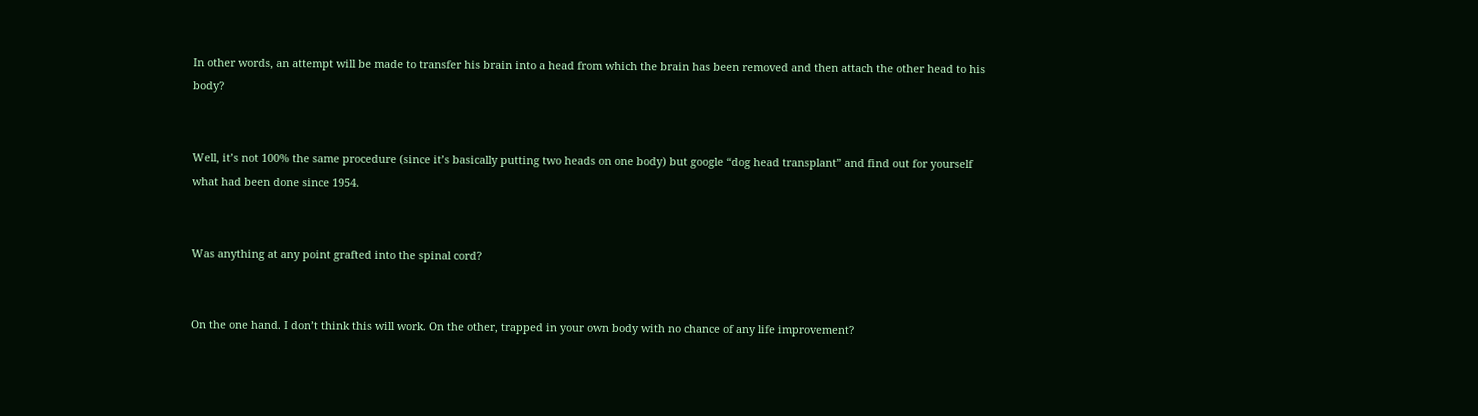In other words, an attempt will be made to transfer his brain into a head from which the brain has been removed and then attach the other head to his body?


Well, it’s not 100% the same procedure (since it’s basically putting two heads on one body) but google “dog head transplant” and find out for yourself what had been done since 1954.


Was anything at any point grafted into the spinal cord?


On the one hand. I don’t think this will work. On the other, trapped in your own body with no chance of any life improvement?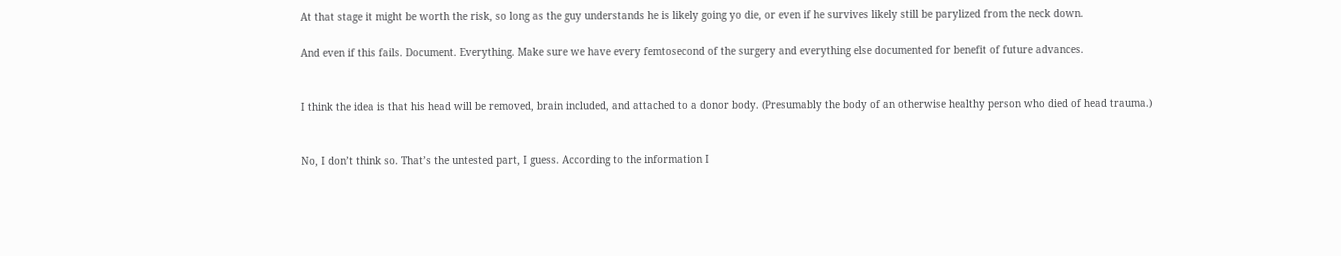At that stage it might be worth the risk, so long as the guy understands he is likely going yo die, or even if he survives likely still be parylized from the neck down.

And even if this fails. Document. Everything. Make sure we have every femtosecond of the surgery and everything else documented for benefit of future advances.


I think the idea is that his head will be removed, brain included, and attached to a donor body. (Presumably the body of an otherwise healthy person who died of head trauma.)


No, I don’t think so. That’s the untested part, I guess. According to the information I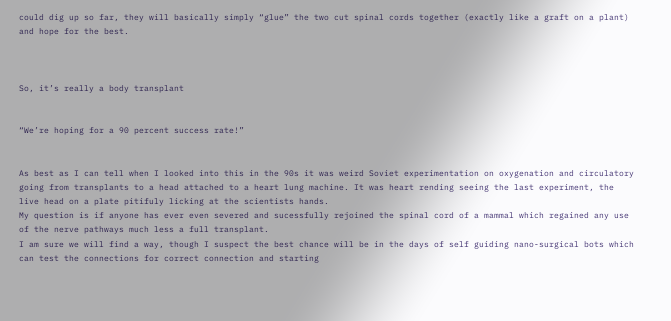could dig up so far, they will basically simply “glue” the two cut spinal cords together (exactly like a graft on a plant) and hope for the best.



So, it’s really a body transplant


“We’re hoping for a 90 percent success rate!”


As best as I can tell when I looked into this in the 90s it was weird Soviet experimentation on oxygenation and circulatory going from transplants to a head attached to a heart lung machine. It was heart rending seeing the last experiment, the live head on a plate pitifuly licking at the scientists hands.
My question is if anyone has ever even severed and sucessfully rejoined the spinal cord of a mammal which regained any use of the nerve pathways much less a full transplant.
I am sure we will find a way, though I suspect the best chance will be in the days of self guiding nano-surgical bots which can test the connections for correct connection and starting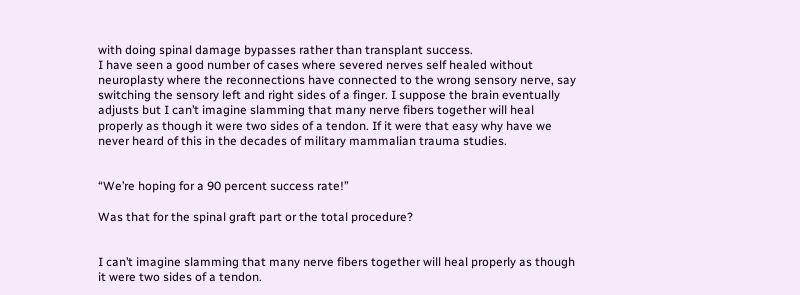with doing spinal damage bypasses rather than transplant success.
I have seen a good number of cases where severed nerves self healed without neuroplasty where the reconnections have connected to the wrong sensory nerve, say switching the sensory left and right sides of a finger. I suppose the brain eventually adjusts but I can’t imagine slamming that many nerve fibers together will heal properly as though it were two sides of a tendon. If it were that easy why have we never heard of this in the decades of military mammalian trauma studies.


“We’re hoping for a 90 percent success rate!”

Was that for the spinal graft part or the total procedure?


I can’t imagine slamming that many nerve fibers together will heal properly as though it were two sides of a tendon.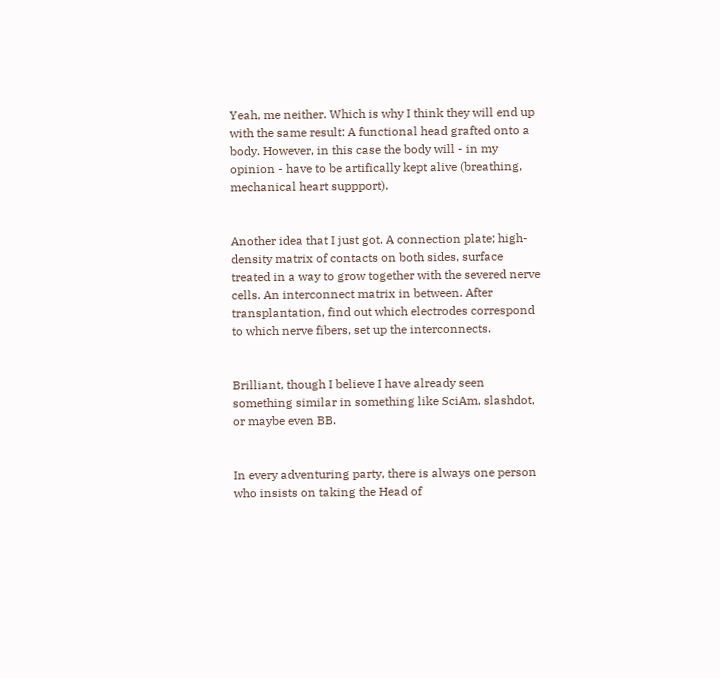Yeah, me neither. Which is why I think they will end up with the same result: A functional head grafted onto a body. However, in this case the body will - in my opinion - have to be artifically kept alive (breathing, mechanical heart suppport).


Another idea that I just got. A connection plate; high-density matrix of contacts on both sides, surface treated in a way to grow together with the severed nerve cells. An interconnect matrix in between. After transplantation, find out which electrodes correspond to which nerve fibers, set up the interconnects.


Brilliant, though I believe I have already seen something similar in something like SciAm, slashdot, or maybe even BB.


In every adventuring party, there is always one person who insists on taking the Head of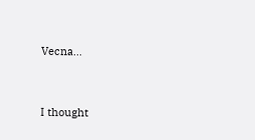Vecna…



I thought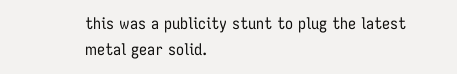this was a publicity stunt to plug the latest metal gear solid.